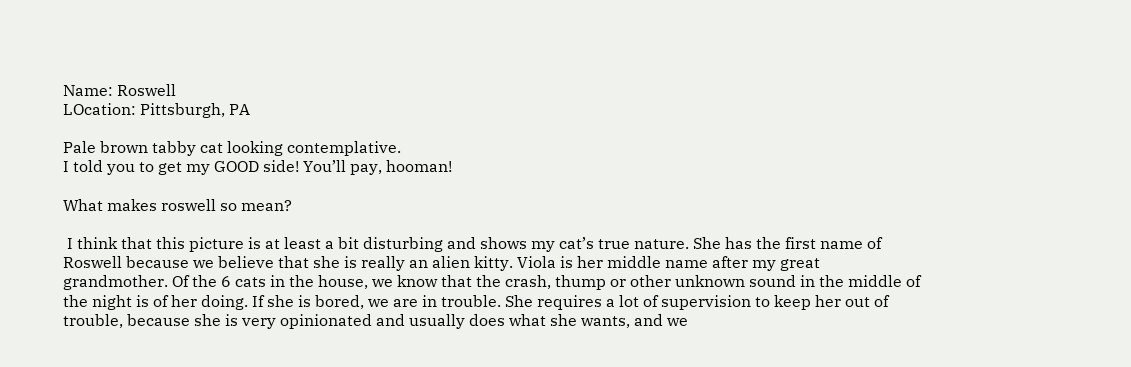Name: Roswell
LOcation: Pittsburgh, PA

Pale brown tabby cat looking contemplative.
I told you to get my GOOD side! You’ll pay, hooman!

What makes roswell so mean?

 I think that this picture is at least a bit disturbing and shows my cat’s true nature. She has the first name of Roswell because we believe that she is really an alien kitty. Viola is her middle name after my great grandmother. Of the 6 cats in the house, we know that the crash, thump or other unknown sound in the middle of the night is of her doing. If she is bored, we are in trouble. She requires a lot of supervision to keep her out of trouble, because she is very opinionated and usually does what she wants, and we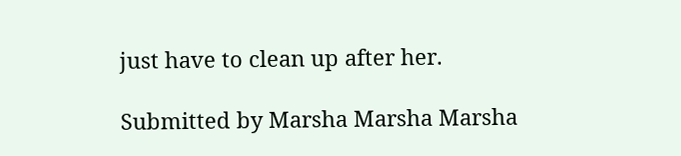just have to clean up after her.

Submitted by Marsha Marsha Marsha